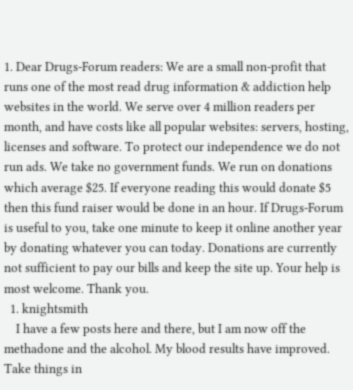1. Dear Drugs-Forum readers: We are a small non-profit that runs one of the most read drug information & addiction help websites in the world. We serve over 4 million readers per month, and have costs like all popular websites: servers, hosting, licenses and software. To protect our independence we do not run ads. We take no government funds. We run on donations which average $25. If everyone reading this would donate $5 then this fund raiser would be done in an hour. If Drugs-Forum is useful to you, take one minute to keep it online another year by donating whatever you can today. Donations are currently not sufficient to pay our bills and keep the site up. Your help is most welcome. Thank you.
  1. knightsmith
    I have a few posts here and there, but I am now off the methadone and the alcohol. My blood results have improved. Take things in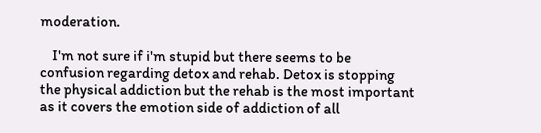moderation.

    I'm not sure if i'm stupid but there seems to be confusion regarding detox and rehab. Detox is stopping the physical addiction but the rehab is the most important as it covers the emotion side of addiction of all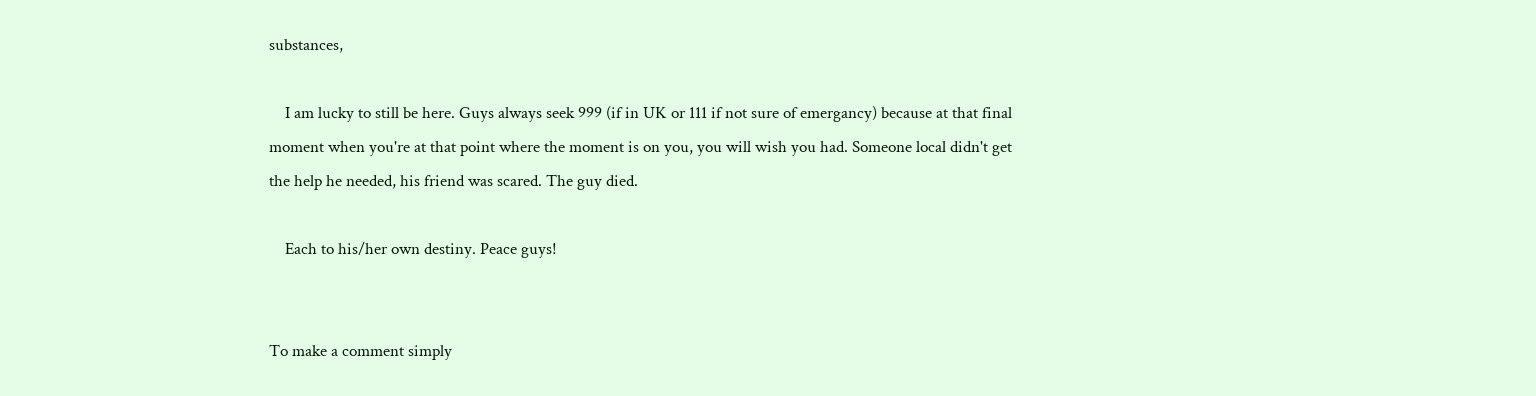substances,

    I am lucky to still be here. Guys always seek 999 (if in UK or 111 if not sure of emergancy) because at that final moment when you're at that point where the moment is on you, you will wish you had. Someone local didn't get the help he needed, his friend was scared. The guy died.

    Each to his/her own destiny. Peace guys!


To make a comment simply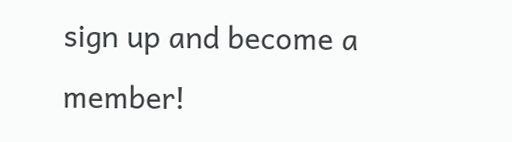sign up and become a member!